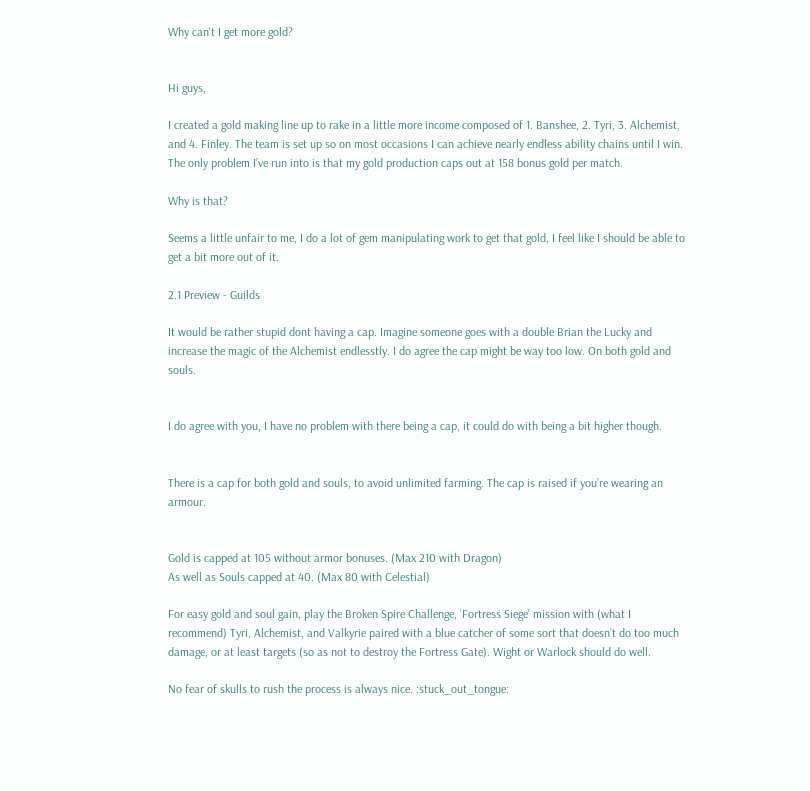Why can't I get more gold?


Hi guys,

I created a gold making line up to rake in a little more income composed of 1. Banshee, 2. Tyri, 3. Alchemist, and 4. Finley. The team is set up so on most occasions I can achieve nearly endless ability chains until I win. The only problem I’ve run into is that my gold production caps out at 158 bonus gold per match.

Why is that?

Seems a little unfair to me, I do a lot of gem manipulating work to get that gold, I feel like I should be able to get a bit more out of it.

2.1 Preview - Guilds

It would be rather stupid dont having a cap. Imagine someone goes with a double Brian the Lucky and increase the magic of the Alchemist endlesstly. I do agree the cap might be way too low. On both gold and souls.


I do agree with you, I have no problem with there being a cap, it could do with being a bit higher though.


There is a cap for both gold and souls, to avoid unlimited farming. The cap is raised if you’re wearing an armour.


Gold is capped at 105 without armor bonuses. (Max 210 with Dragon)
As well as Souls capped at 40. (Max 80 with Celestial)

For easy gold and soul gain, play the Broken Spire Challenge, ’Fortress Siege’ mission with (what I recommend) Tyri, Alchemist, and Valkyrie paired with a blue catcher of some sort that doesn’t do too much damage, or at least targets (so as not to destroy the Fortress Gate). Wight or Warlock should do well.

No fear of skulls to rush the process is always nice. :stuck_out_tongue: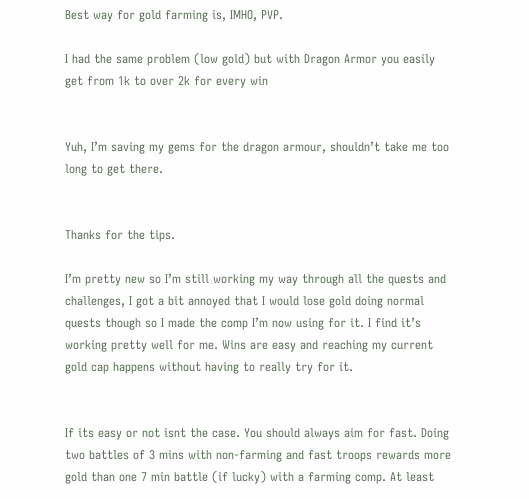Best way for gold farming is, IMHO, PVP.

I had the same problem (low gold) but with Dragon Armor you easily get from 1k to over 2k for every win


Yuh, I’m saving my gems for the dragon armour, shouldn’t take me too long to get there.


Thanks for the tips.

I’m pretty new so I’m still working my way through all the quests and challenges, I got a bit annoyed that I would lose gold doing normal quests though so I made the comp I’m now using for it. I find it’s working pretty well for me. Wins are easy and reaching my current gold cap happens without having to really try for it.


If its easy or not isnt the case. You should always aim for fast. Doing two battles of 3 mins with non-farming and fast troops rewards more gold than one 7 min battle (if lucky) with a farming comp. At least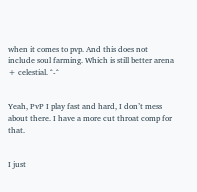when it comes to pvp. And this does not include soul farming. Which is still better arena + celestial. ^-^


Yeah, PvP I play fast and hard, I don’t mess about there. I have a more cut throat comp for that.


I just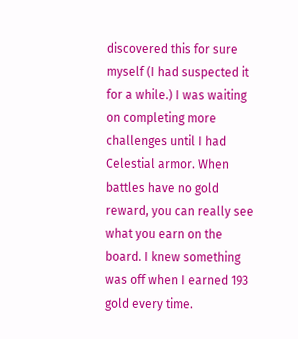discovered this for sure myself (I had suspected it for a while.) I was waiting on completing more challenges until I had Celestial armor. When battles have no gold reward, you can really see what you earn on the board. I knew something was off when I earned 193 gold every time.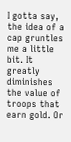I gotta say, the idea of a cap gruntles me a little bit. It greatly diminishes the value of troops that earn gold. Or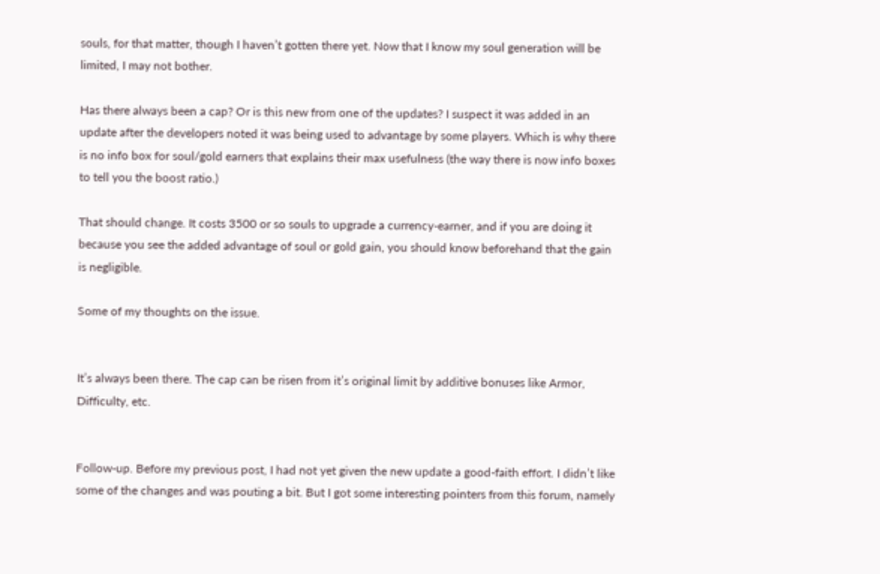souls, for that matter, though I haven’t gotten there yet. Now that I know my soul generation will be limited, I may not bother.

Has there always been a cap? Or is this new from one of the updates? I suspect it was added in an update after the developers noted it was being used to advantage by some players. Which is why there is no info box for soul/gold earners that explains their max usefulness (the way there is now info boxes to tell you the boost ratio.)

That should change. It costs 3500 or so souls to upgrade a currency-earner, and if you are doing it because you see the added advantage of soul or gold gain, you should know beforehand that the gain is negligible.

Some of my thoughts on the issue.


It’s always been there. The cap can be risen from it’s original limit by additive bonuses like Armor, Difficulty, etc.


Follow-up. Before my previous post, I had not yet given the new update a good-faith effort. I didn’t like some of the changes and was pouting a bit. But I got some interesting pointers from this forum, namely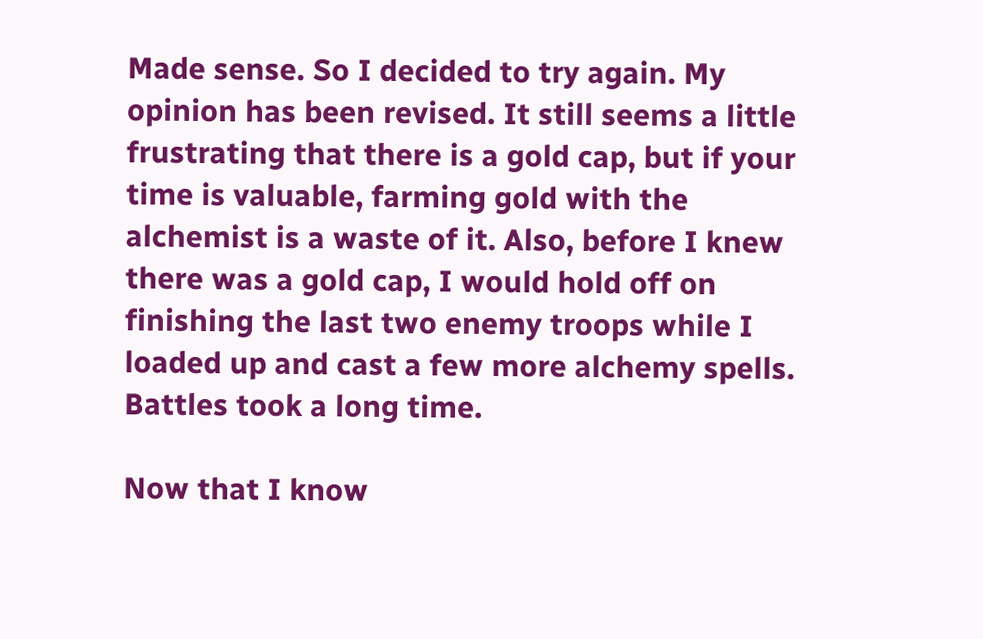Made sense. So I decided to try again. My opinion has been revised. It still seems a little frustrating that there is a gold cap, but if your time is valuable, farming gold with the alchemist is a waste of it. Also, before I knew there was a gold cap, I would hold off on finishing the last two enemy troops while I loaded up and cast a few more alchemy spells. Battles took a long time.

Now that I know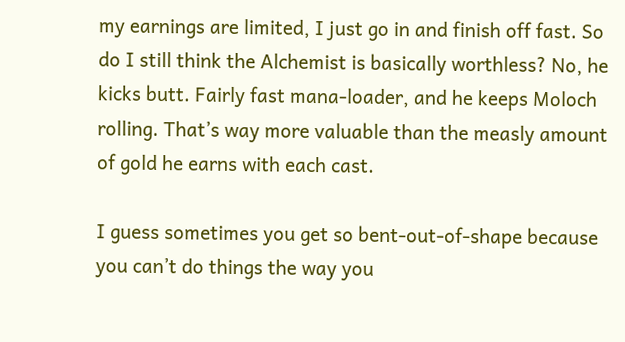my earnings are limited, I just go in and finish off fast. So do I still think the Alchemist is basically worthless? No, he kicks butt. Fairly fast mana-loader, and he keeps Moloch rolling. That’s way more valuable than the measly amount of gold he earns with each cast.

I guess sometimes you get so bent-out-of-shape because you can’t do things the way you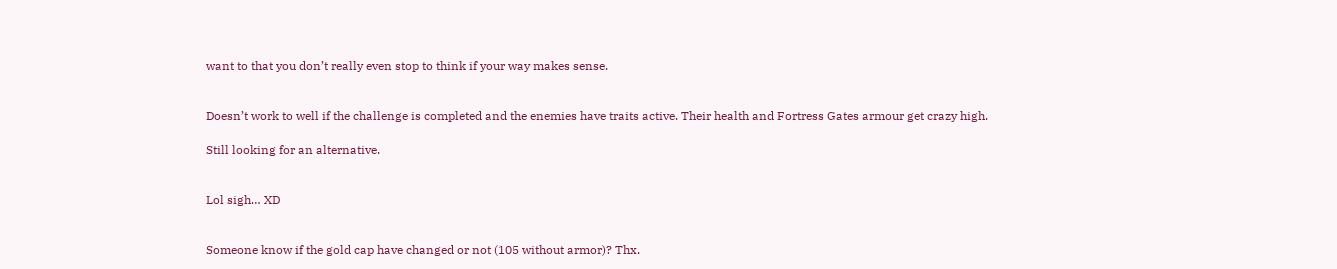want to that you don’t really even stop to think if your way makes sense.


Doesn’t work to well if the challenge is completed and the enemies have traits active. Their health and Fortress Gates armour get crazy high.

Still looking for an alternative.


Lol sigh… XD


Someone know if the gold cap have changed or not (105 without armor)? Thx.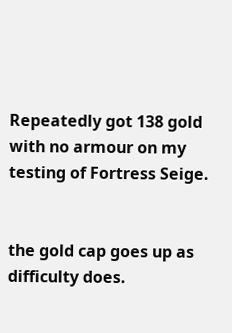Repeatedly got 138 gold with no armour on my testing of Fortress Seige.


the gold cap goes up as difficulty does.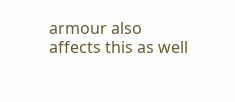armour also affects this as well